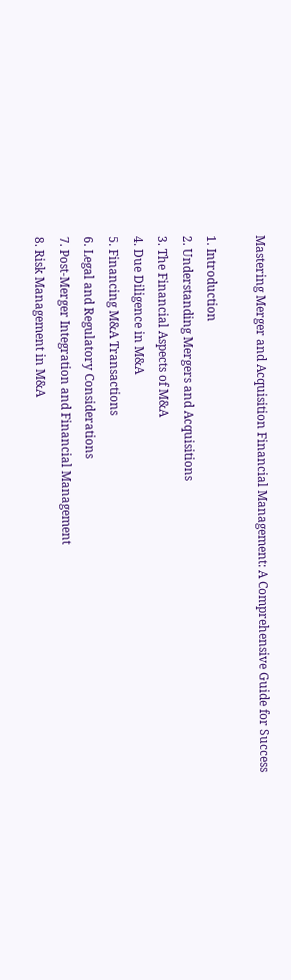Mastering Merger and Acquisition Financial Management: A Comprehensive Guide for Success

1. Introduction
2. Understanding Mergers and Acquisitions
3. The Financial Aspects of M&A
4. Due Diligence in M&A
5. Financing M&A Transactions
6. Legal and Regulatory Considerations
7. Post-Merger Integration and Financial Management
8. Risk Management in M&A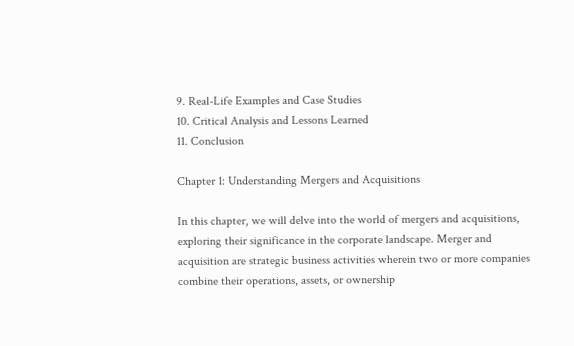9. Real-Life Examples and Case Studies
10. Critical Analysis and Lessons Learned
11. Conclusion

Chapter 1: Understanding Mergers and Acquisitions

In this chapter, we will delve into the world of mergers and acquisitions, exploring their significance in the corporate landscape. Merger and acquisition are strategic business activities wherein two or more companies combine their operations, assets, or ownership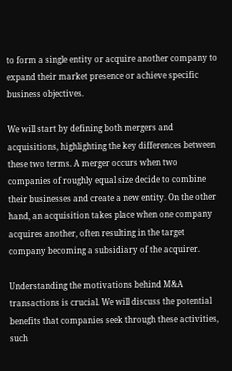to form a single entity or acquire another company to expand their market presence or achieve specific business objectives.

We will start by defining both mergers and acquisitions, highlighting the key differences between these two terms. A merger occurs when two companies of roughly equal size decide to combine their businesses and create a new entity. On the other hand, an acquisition takes place when one company acquires another, often resulting in the target company becoming a subsidiary of the acquirer.

Understanding the motivations behind M&A transactions is crucial. We will discuss the potential benefits that companies seek through these activities, such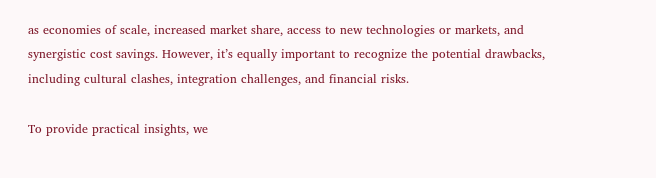as economies of scale, increased market share, access to new technologies or markets, and synergistic cost savings. However, it’s equally important to recognize the potential drawbacks, including cultural clashes, integration challenges, and financial risks.

To provide practical insights, we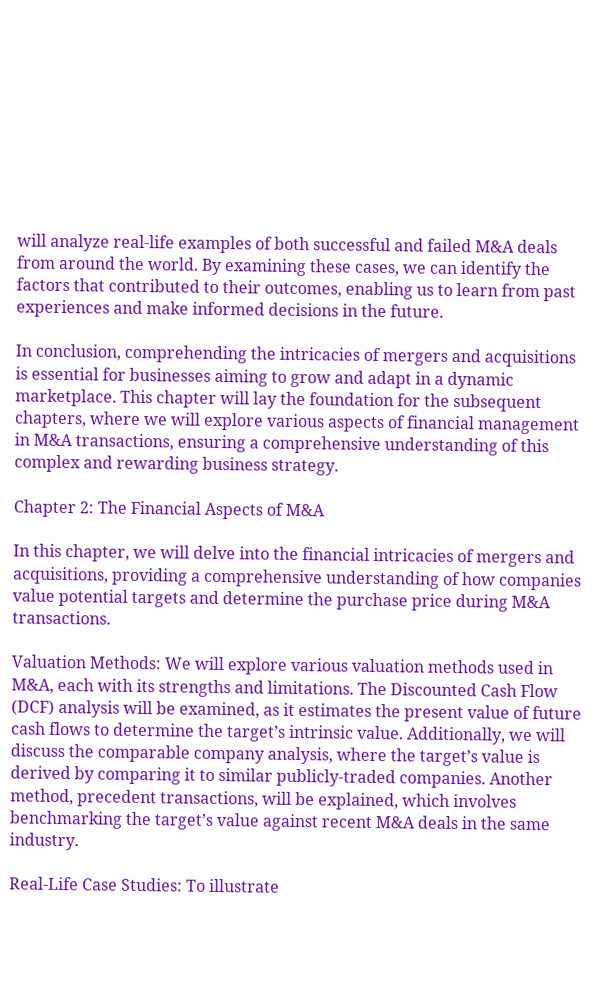will analyze real-life examples of both successful and failed M&A deals from around the world. By examining these cases, we can identify the factors that contributed to their outcomes, enabling us to learn from past experiences and make informed decisions in the future.

In conclusion, comprehending the intricacies of mergers and acquisitions is essential for businesses aiming to grow and adapt in a dynamic marketplace. This chapter will lay the foundation for the subsequent chapters, where we will explore various aspects of financial management in M&A transactions, ensuring a comprehensive understanding of this complex and rewarding business strategy.

Chapter 2: The Financial Aspects of M&A

In this chapter, we will delve into the financial intricacies of mergers and acquisitions, providing a comprehensive understanding of how companies value potential targets and determine the purchase price during M&A transactions.

Valuation Methods: We will explore various valuation methods used in M&A, each with its strengths and limitations. The Discounted Cash Flow (DCF) analysis will be examined, as it estimates the present value of future cash flows to determine the target’s intrinsic value. Additionally, we will discuss the comparable company analysis, where the target’s value is derived by comparing it to similar publicly-traded companies. Another method, precedent transactions, will be explained, which involves benchmarking the target’s value against recent M&A deals in the same industry.

Real-Life Case Studies: To illustrate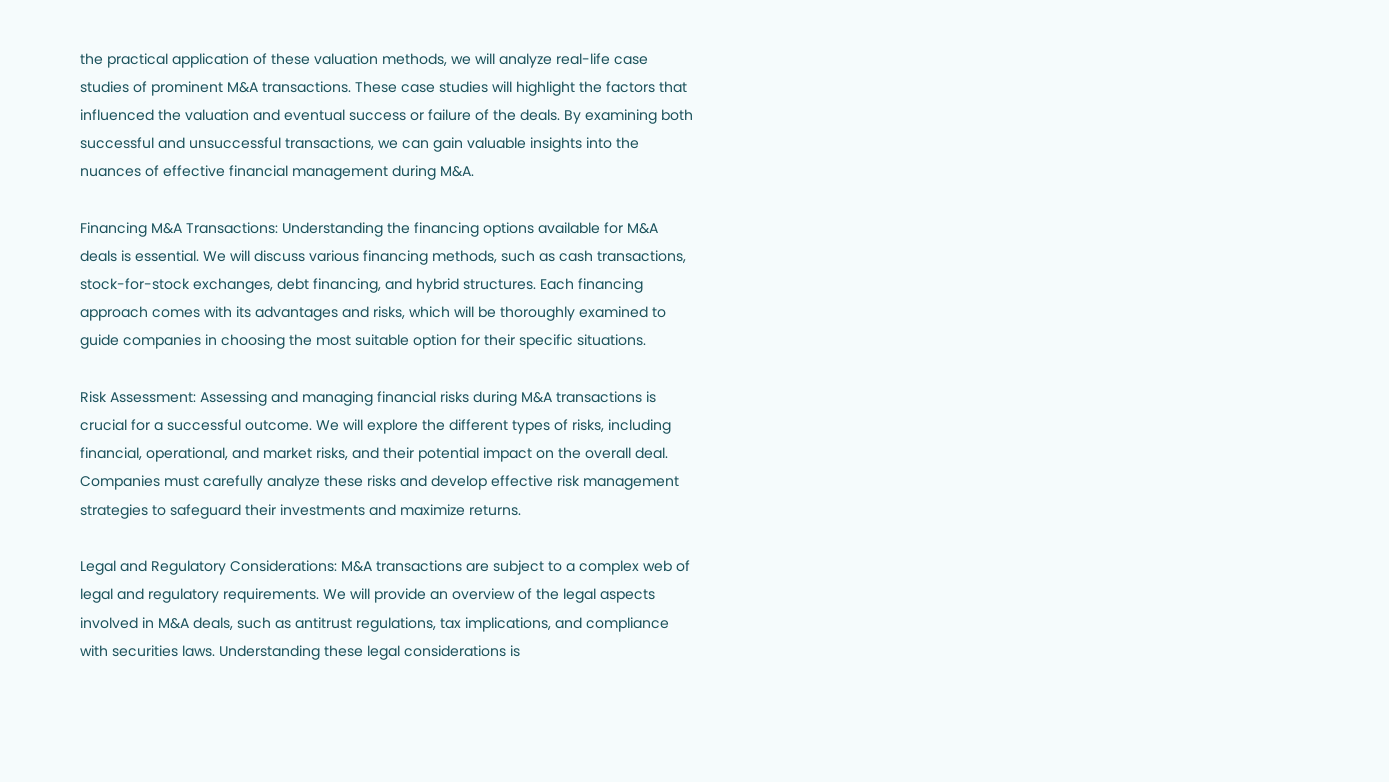the practical application of these valuation methods, we will analyze real-life case studies of prominent M&A transactions. These case studies will highlight the factors that influenced the valuation and eventual success or failure of the deals. By examining both successful and unsuccessful transactions, we can gain valuable insights into the nuances of effective financial management during M&A.

Financing M&A Transactions: Understanding the financing options available for M&A deals is essential. We will discuss various financing methods, such as cash transactions, stock-for-stock exchanges, debt financing, and hybrid structures. Each financing approach comes with its advantages and risks, which will be thoroughly examined to guide companies in choosing the most suitable option for their specific situations.

Risk Assessment: Assessing and managing financial risks during M&A transactions is crucial for a successful outcome. We will explore the different types of risks, including financial, operational, and market risks, and their potential impact on the overall deal. Companies must carefully analyze these risks and develop effective risk management strategies to safeguard their investments and maximize returns.

Legal and Regulatory Considerations: M&A transactions are subject to a complex web of legal and regulatory requirements. We will provide an overview of the legal aspects involved in M&A deals, such as antitrust regulations, tax implications, and compliance with securities laws. Understanding these legal considerations is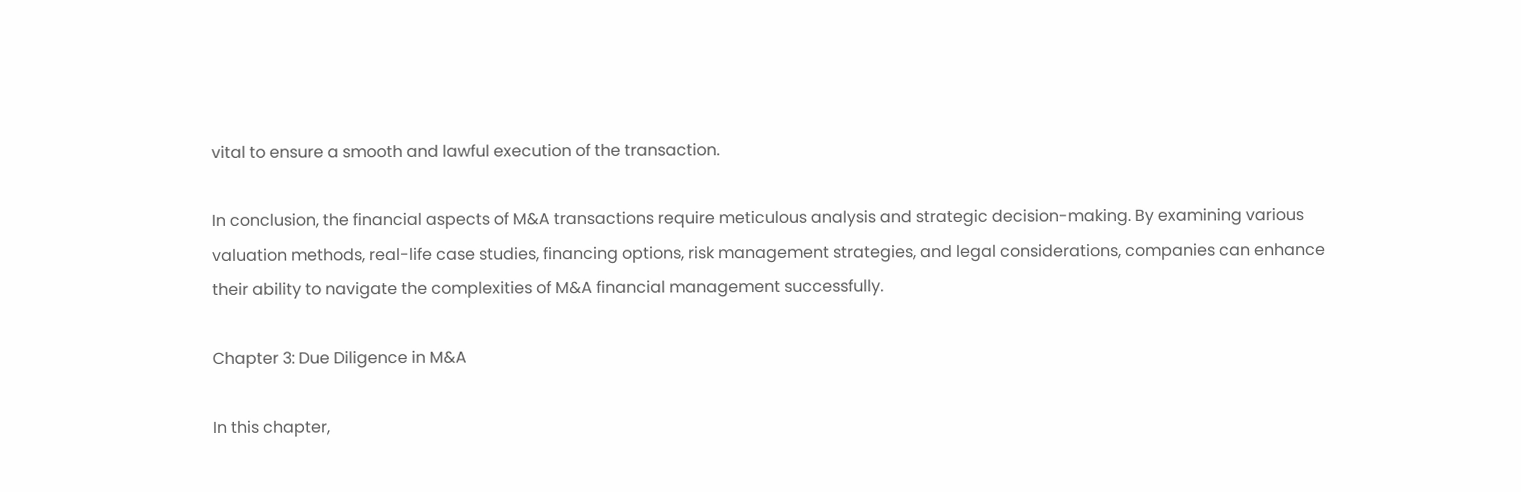vital to ensure a smooth and lawful execution of the transaction.

In conclusion, the financial aspects of M&A transactions require meticulous analysis and strategic decision-making. By examining various valuation methods, real-life case studies, financing options, risk management strategies, and legal considerations, companies can enhance their ability to navigate the complexities of M&A financial management successfully.

Chapter 3: Due Diligence in M&A

In this chapter,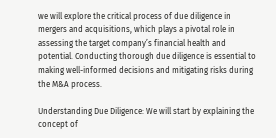we will explore the critical process of due diligence in mergers and acquisitions, which plays a pivotal role in assessing the target company’s financial health and potential. Conducting thorough due diligence is essential to making well-informed decisions and mitigating risks during the M&A process.

Understanding Due Diligence: We will start by explaining the concept of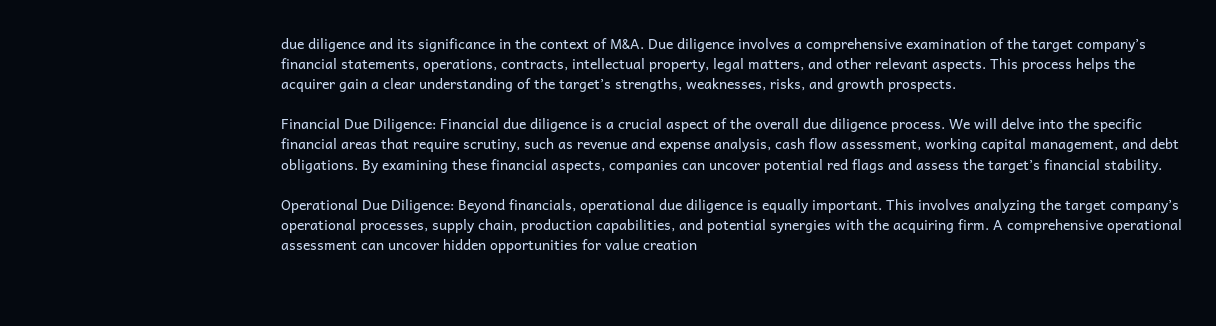due diligence and its significance in the context of M&A. Due diligence involves a comprehensive examination of the target company’s financial statements, operations, contracts, intellectual property, legal matters, and other relevant aspects. This process helps the acquirer gain a clear understanding of the target’s strengths, weaknesses, risks, and growth prospects.

Financial Due Diligence: Financial due diligence is a crucial aspect of the overall due diligence process. We will delve into the specific financial areas that require scrutiny, such as revenue and expense analysis, cash flow assessment, working capital management, and debt obligations. By examining these financial aspects, companies can uncover potential red flags and assess the target’s financial stability.

Operational Due Diligence: Beyond financials, operational due diligence is equally important. This involves analyzing the target company’s operational processes, supply chain, production capabilities, and potential synergies with the acquiring firm. A comprehensive operational assessment can uncover hidden opportunities for value creation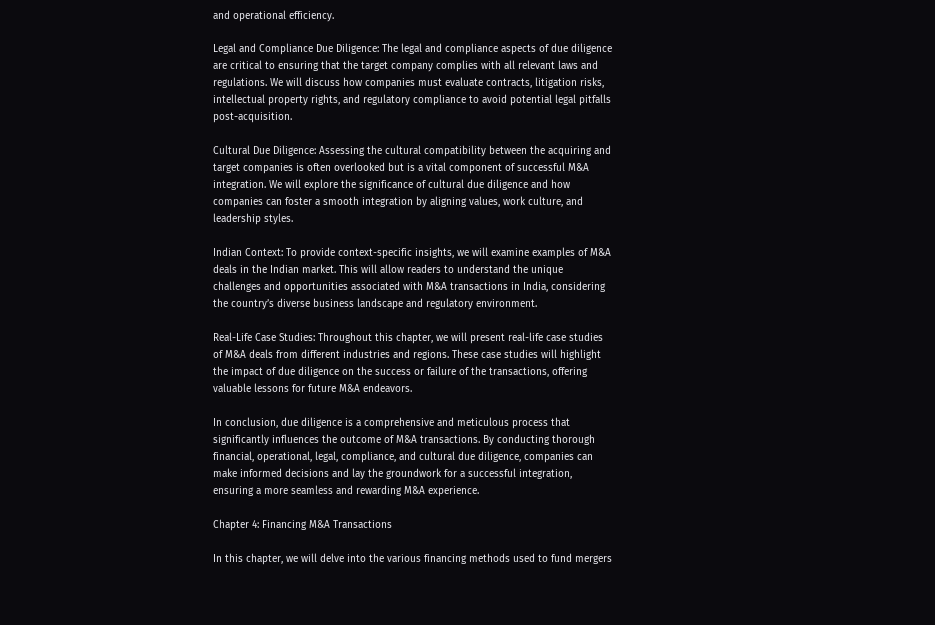and operational efficiency.

Legal and Compliance Due Diligence: The legal and compliance aspects of due diligence are critical to ensuring that the target company complies with all relevant laws and regulations. We will discuss how companies must evaluate contracts, litigation risks, intellectual property rights, and regulatory compliance to avoid potential legal pitfalls post-acquisition.

Cultural Due Diligence: Assessing the cultural compatibility between the acquiring and target companies is often overlooked but is a vital component of successful M&A integration. We will explore the significance of cultural due diligence and how companies can foster a smooth integration by aligning values, work culture, and leadership styles.

Indian Context: To provide context-specific insights, we will examine examples of M&A deals in the Indian market. This will allow readers to understand the unique challenges and opportunities associated with M&A transactions in India, considering the country’s diverse business landscape and regulatory environment.

Real-Life Case Studies: Throughout this chapter, we will present real-life case studies of M&A deals from different industries and regions. These case studies will highlight the impact of due diligence on the success or failure of the transactions, offering valuable lessons for future M&A endeavors.

In conclusion, due diligence is a comprehensive and meticulous process that significantly influences the outcome of M&A transactions. By conducting thorough financial, operational, legal, compliance, and cultural due diligence, companies can make informed decisions and lay the groundwork for a successful integration, ensuring a more seamless and rewarding M&A experience.

Chapter 4: Financing M&A Transactions

In this chapter, we will delve into the various financing methods used to fund mergers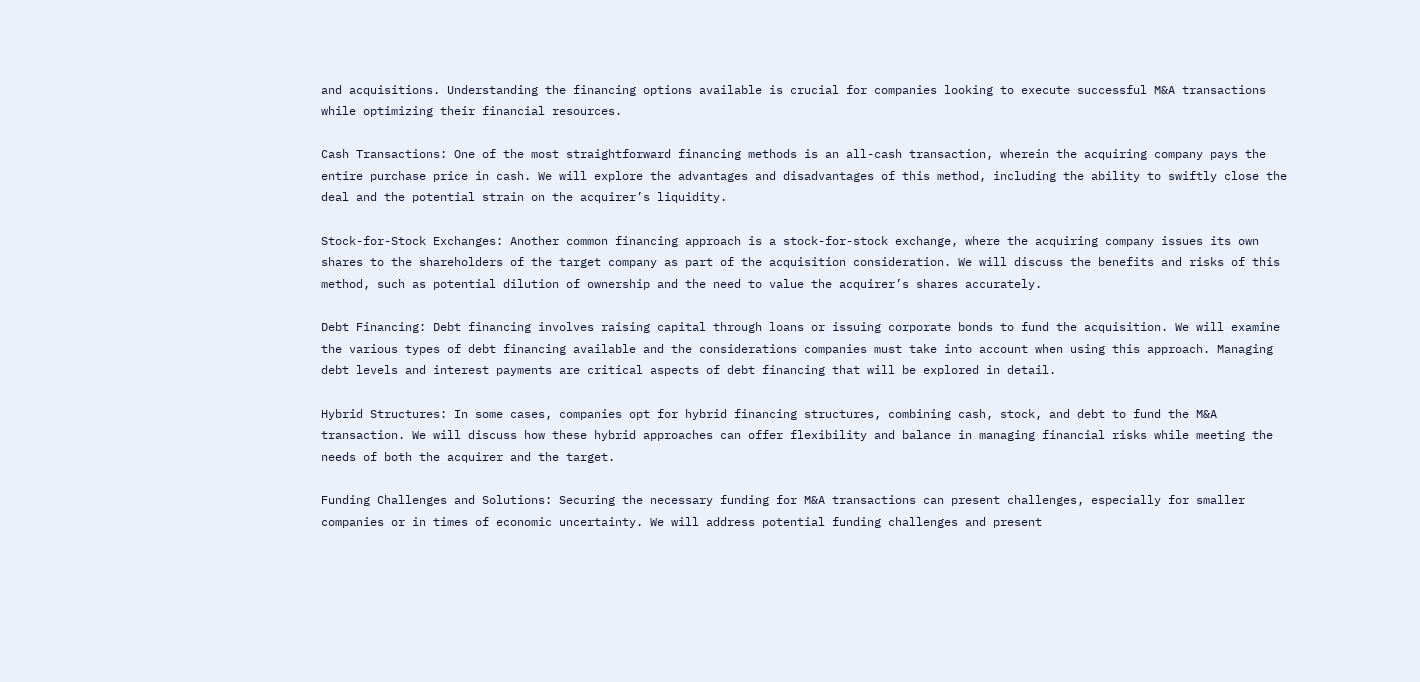and acquisitions. Understanding the financing options available is crucial for companies looking to execute successful M&A transactions while optimizing their financial resources.

Cash Transactions: One of the most straightforward financing methods is an all-cash transaction, wherein the acquiring company pays the entire purchase price in cash. We will explore the advantages and disadvantages of this method, including the ability to swiftly close the deal and the potential strain on the acquirer’s liquidity.

Stock-for-Stock Exchanges: Another common financing approach is a stock-for-stock exchange, where the acquiring company issues its own shares to the shareholders of the target company as part of the acquisition consideration. We will discuss the benefits and risks of this method, such as potential dilution of ownership and the need to value the acquirer’s shares accurately.

Debt Financing: Debt financing involves raising capital through loans or issuing corporate bonds to fund the acquisition. We will examine the various types of debt financing available and the considerations companies must take into account when using this approach. Managing debt levels and interest payments are critical aspects of debt financing that will be explored in detail.

Hybrid Structures: In some cases, companies opt for hybrid financing structures, combining cash, stock, and debt to fund the M&A transaction. We will discuss how these hybrid approaches can offer flexibility and balance in managing financial risks while meeting the needs of both the acquirer and the target.

Funding Challenges and Solutions: Securing the necessary funding for M&A transactions can present challenges, especially for smaller companies or in times of economic uncertainty. We will address potential funding challenges and present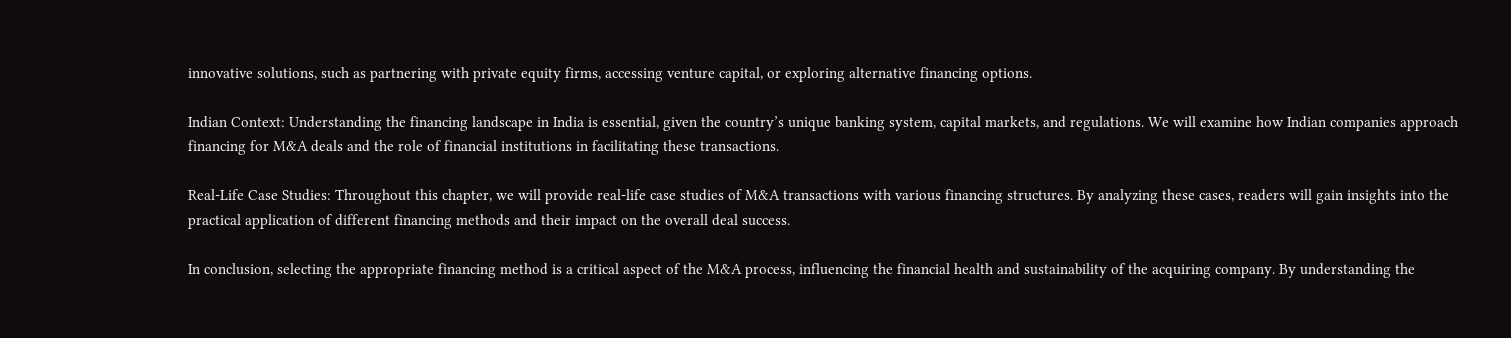innovative solutions, such as partnering with private equity firms, accessing venture capital, or exploring alternative financing options.

Indian Context: Understanding the financing landscape in India is essential, given the country’s unique banking system, capital markets, and regulations. We will examine how Indian companies approach financing for M&A deals and the role of financial institutions in facilitating these transactions.

Real-Life Case Studies: Throughout this chapter, we will provide real-life case studies of M&A transactions with various financing structures. By analyzing these cases, readers will gain insights into the practical application of different financing methods and their impact on the overall deal success.

In conclusion, selecting the appropriate financing method is a critical aspect of the M&A process, influencing the financial health and sustainability of the acquiring company. By understanding the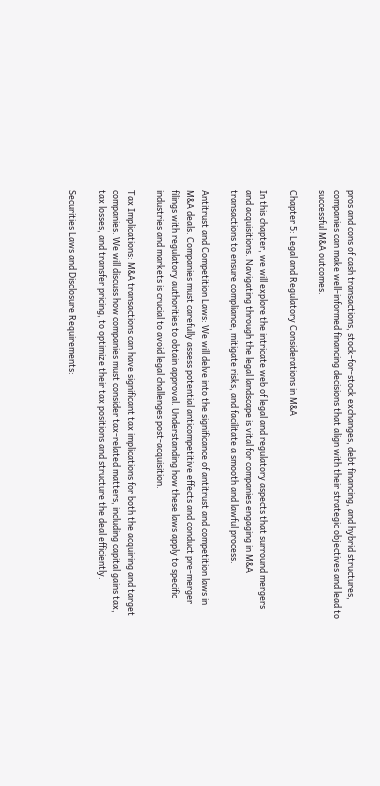pros and cons of cash transactions, stock-for-stock exchanges, debt financing, and hybrid structures, companies can make well-informed financing decisions that align with their strategic objectives and lead to successful M&A outcomes.

Chapter 5: Legal and Regulatory Considerations in M&A

In this chapter, we will explore the intricate web of legal and regulatory aspects that surround mergers and acquisitions. Navigating through the legal landscape is vital for companies engaging in M&A transactions to ensure compliance, mitigate risks, and facilitate a smooth and lawful process.

Antitrust and Competition Laws: We will delve into the significance of antitrust and competition laws in M&A deals. Companies must carefully assess potential anticompetitive effects and conduct pre-merger filings with regulatory authorities to obtain approval. Understanding how these laws apply to specific industries and markets is crucial to avoid legal challenges post-acquisition.

Tax Implications: M&A transactions can have significant tax implications for both the acquiring and target companies. We will discuss how companies must consider tax-related matters, including capital gains tax, tax losses, and transfer pricing, to optimize their tax positions and structure the deal efficiently.

Securities Laws and Disclosure Requirements: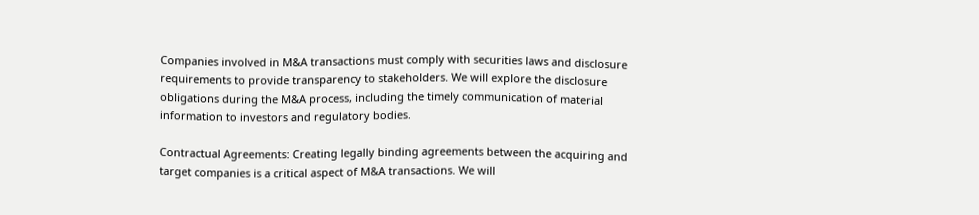Companies involved in M&A transactions must comply with securities laws and disclosure requirements to provide transparency to stakeholders. We will explore the disclosure obligations during the M&A process, including the timely communication of material information to investors and regulatory bodies.

Contractual Agreements: Creating legally binding agreements between the acquiring and target companies is a critical aspect of M&A transactions. We will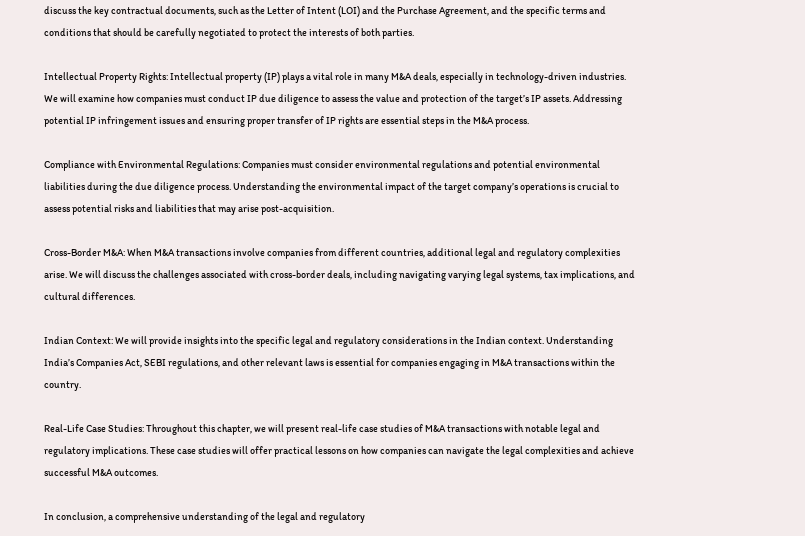discuss the key contractual documents, such as the Letter of Intent (LOI) and the Purchase Agreement, and the specific terms and conditions that should be carefully negotiated to protect the interests of both parties.

Intellectual Property Rights: Intellectual property (IP) plays a vital role in many M&A deals, especially in technology-driven industries. We will examine how companies must conduct IP due diligence to assess the value and protection of the target’s IP assets. Addressing potential IP infringement issues and ensuring proper transfer of IP rights are essential steps in the M&A process.

Compliance with Environmental Regulations: Companies must consider environmental regulations and potential environmental liabilities during the due diligence process. Understanding the environmental impact of the target company’s operations is crucial to assess potential risks and liabilities that may arise post-acquisition.

Cross-Border M&A: When M&A transactions involve companies from different countries, additional legal and regulatory complexities arise. We will discuss the challenges associated with cross-border deals, including navigating varying legal systems, tax implications, and cultural differences.

Indian Context: We will provide insights into the specific legal and regulatory considerations in the Indian context. Understanding India’s Companies Act, SEBI regulations, and other relevant laws is essential for companies engaging in M&A transactions within the country.

Real-Life Case Studies: Throughout this chapter, we will present real-life case studies of M&A transactions with notable legal and regulatory implications. These case studies will offer practical lessons on how companies can navigate the legal complexities and achieve successful M&A outcomes.

In conclusion, a comprehensive understanding of the legal and regulatory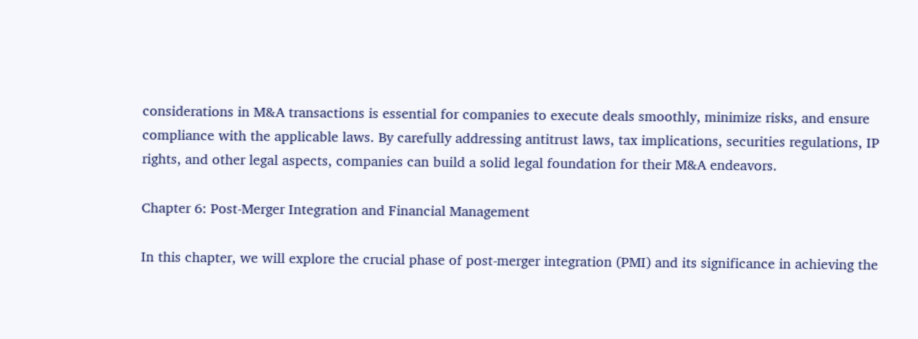considerations in M&A transactions is essential for companies to execute deals smoothly, minimize risks, and ensure compliance with the applicable laws. By carefully addressing antitrust laws, tax implications, securities regulations, IP rights, and other legal aspects, companies can build a solid legal foundation for their M&A endeavors.

Chapter 6: Post-Merger Integration and Financial Management

In this chapter, we will explore the crucial phase of post-merger integration (PMI) and its significance in achieving the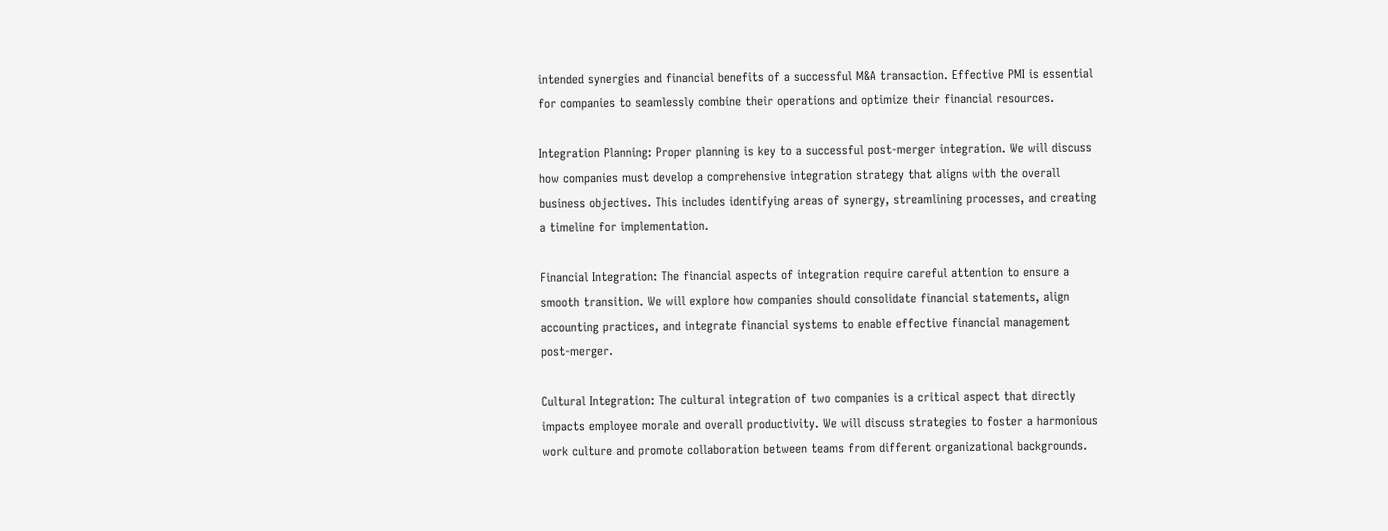intended synergies and financial benefits of a successful M&A transaction. Effective PMI is essential for companies to seamlessly combine their operations and optimize their financial resources.

Integration Planning: Proper planning is key to a successful post-merger integration. We will discuss how companies must develop a comprehensive integration strategy that aligns with the overall business objectives. This includes identifying areas of synergy, streamlining processes, and creating a timeline for implementation.

Financial Integration: The financial aspects of integration require careful attention to ensure a smooth transition. We will explore how companies should consolidate financial statements, align accounting practices, and integrate financial systems to enable effective financial management post-merger.

Cultural Integration: The cultural integration of two companies is a critical aspect that directly impacts employee morale and overall productivity. We will discuss strategies to foster a harmonious work culture and promote collaboration between teams from different organizational backgrounds.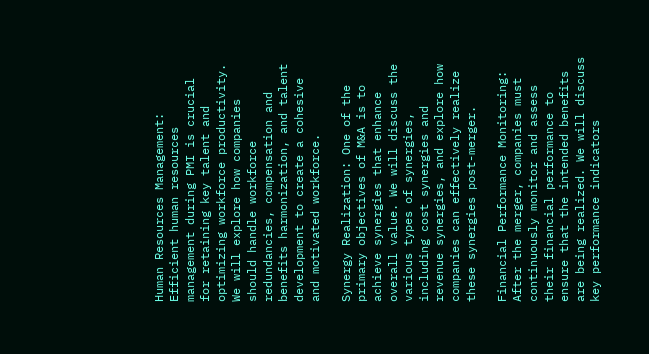Human Resources Management: Efficient human resources management during PMI is crucial for retaining key talent and optimizing workforce productivity. We will explore how companies should handle workforce redundancies, compensation and benefits harmonization, and talent development to create a cohesive and motivated workforce.

Synergy Realization: One of the primary objectives of M&A is to achieve synergies that enhance overall value. We will discuss the various types of synergies, including cost synergies and revenue synergies, and explore how companies can effectively realize these synergies post-merger.

Financial Performance Monitoring: After the merger, companies must continuously monitor and assess their financial performance to ensure that the intended benefits are being realized. We will discuss key performance indicators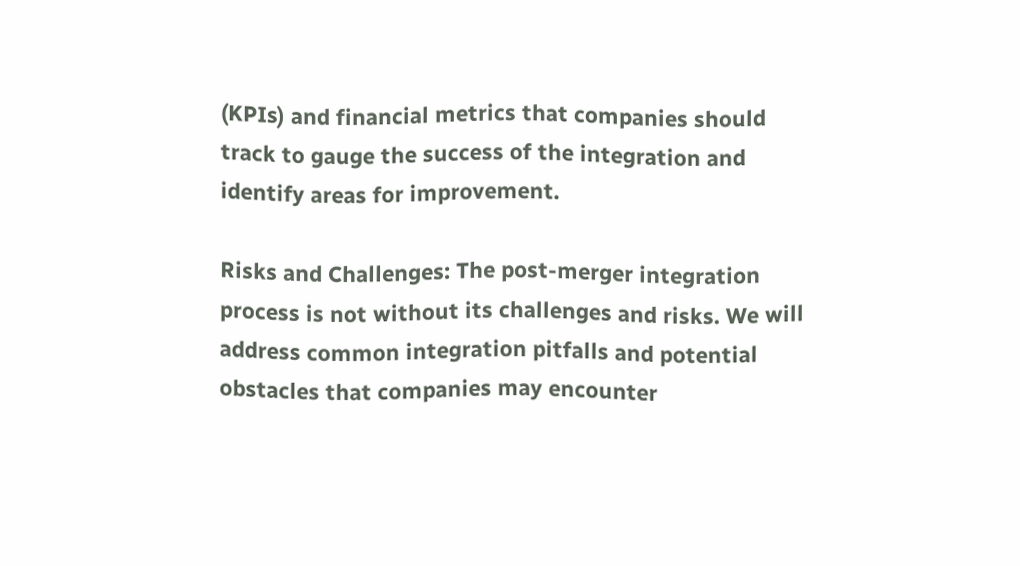(KPIs) and financial metrics that companies should track to gauge the success of the integration and identify areas for improvement.

Risks and Challenges: The post-merger integration process is not without its challenges and risks. We will address common integration pitfalls and potential obstacles that companies may encounter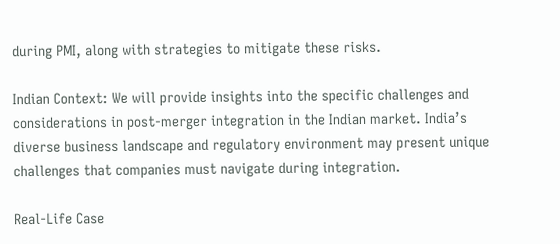during PMI, along with strategies to mitigate these risks.

Indian Context: We will provide insights into the specific challenges and considerations in post-merger integration in the Indian market. India’s diverse business landscape and regulatory environment may present unique challenges that companies must navigate during integration.

Real-Life Case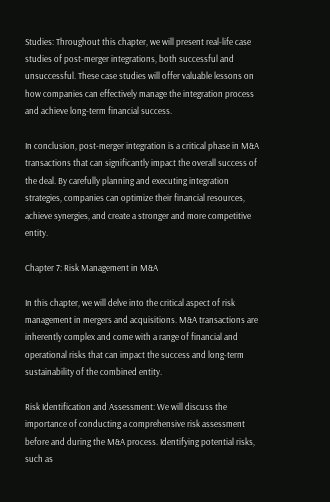Studies: Throughout this chapter, we will present real-life case studies of post-merger integrations, both successful and unsuccessful. These case studies will offer valuable lessons on how companies can effectively manage the integration process and achieve long-term financial success.

In conclusion, post-merger integration is a critical phase in M&A transactions that can significantly impact the overall success of the deal. By carefully planning and executing integration strategies, companies can optimize their financial resources, achieve synergies, and create a stronger and more competitive entity.

Chapter 7: Risk Management in M&A

In this chapter, we will delve into the critical aspect of risk management in mergers and acquisitions. M&A transactions are inherently complex and come with a range of financial and operational risks that can impact the success and long-term sustainability of the combined entity.

Risk Identification and Assessment: We will discuss the importance of conducting a comprehensive risk assessment before and during the M&A process. Identifying potential risks, such as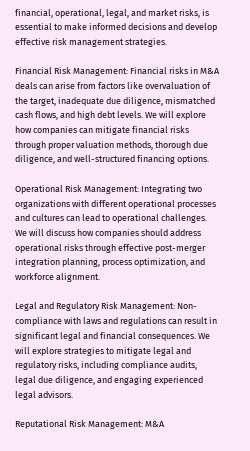financial, operational, legal, and market risks, is essential to make informed decisions and develop effective risk management strategies.

Financial Risk Management: Financial risks in M&A deals can arise from factors like overvaluation of the target, inadequate due diligence, mismatched cash flows, and high debt levels. We will explore how companies can mitigate financial risks through proper valuation methods, thorough due diligence, and well-structured financing options.

Operational Risk Management: Integrating two organizations with different operational processes and cultures can lead to operational challenges. We will discuss how companies should address operational risks through effective post-merger integration planning, process optimization, and workforce alignment.

Legal and Regulatory Risk Management: Non-compliance with laws and regulations can result in significant legal and financial consequences. We will explore strategies to mitigate legal and regulatory risks, including compliance audits, legal due diligence, and engaging experienced legal advisors.

Reputational Risk Management: M&A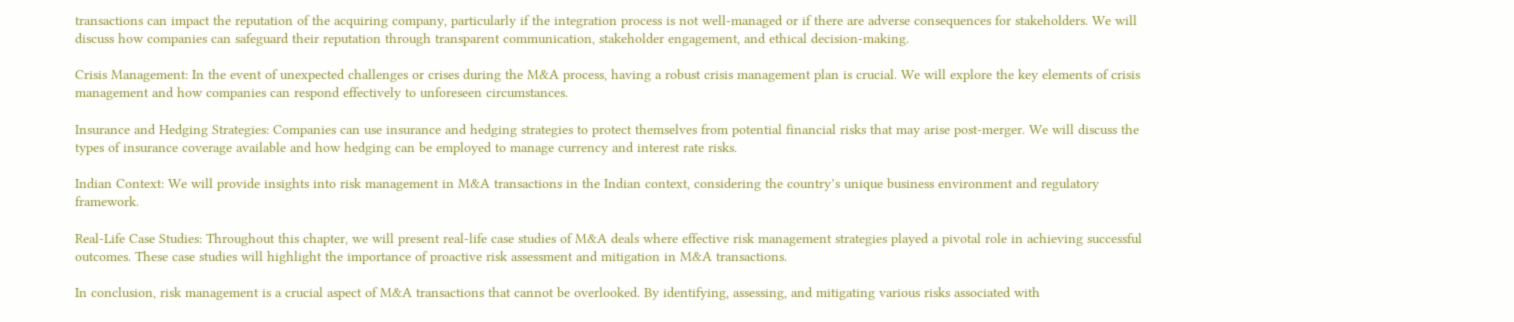transactions can impact the reputation of the acquiring company, particularly if the integration process is not well-managed or if there are adverse consequences for stakeholders. We will discuss how companies can safeguard their reputation through transparent communication, stakeholder engagement, and ethical decision-making.

Crisis Management: In the event of unexpected challenges or crises during the M&A process, having a robust crisis management plan is crucial. We will explore the key elements of crisis management and how companies can respond effectively to unforeseen circumstances.

Insurance and Hedging Strategies: Companies can use insurance and hedging strategies to protect themselves from potential financial risks that may arise post-merger. We will discuss the types of insurance coverage available and how hedging can be employed to manage currency and interest rate risks.

Indian Context: We will provide insights into risk management in M&A transactions in the Indian context, considering the country’s unique business environment and regulatory framework.

Real-Life Case Studies: Throughout this chapter, we will present real-life case studies of M&A deals where effective risk management strategies played a pivotal role in achieving successful outcomes. These case studies will highlight the importance of proactive risk assessment and mitigation in M&A transactions.

In conclusion, risk management is a crucial aspect of M&A transactions that cannot be overlooked. By identifying, assessing, and mitigating various risks associated with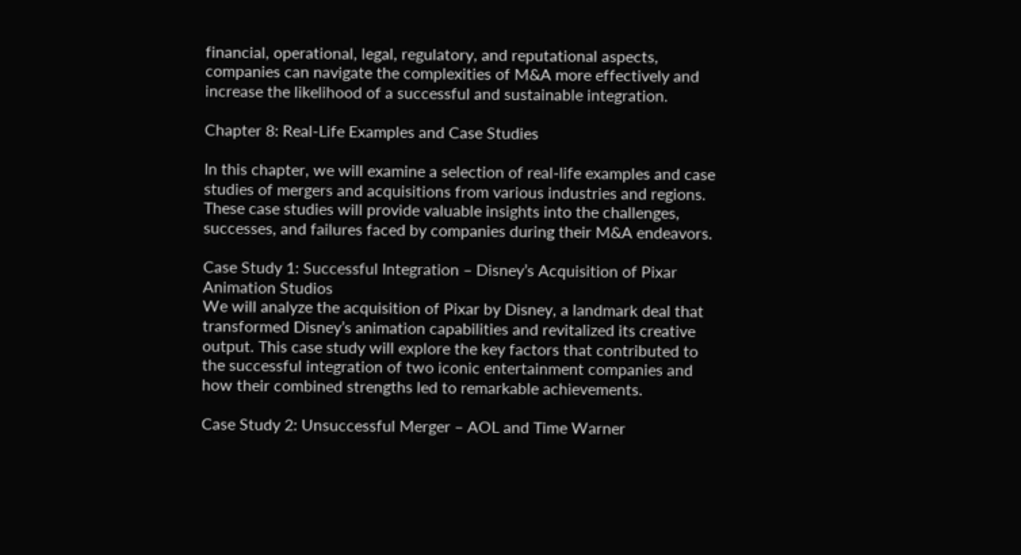financial, operational, legal, regulatory, and reputational aspects, companies can navigate the complexities of M&A more effectively and increase the likelihood of a successful and sustainable integration.

Chapter 8: Real-Life Examples and Case Studies

In this chapter, we will examine a selection of real-life examples and case studies of mergers and acquisitions from various industries and regions. These case studies will provide valuable insights into the challenges, successes, and failures faced by companies during their M&A endeavors.

Case Study 1: Successful Integration – Disney’s Acquisition of Pixar Animation Studios
We will analyze the acquisition of Pixar by Disney, a landmark deal that transformed Disney’s animation capabilities and revitalized its creative output. This case study will explore the key factors that contributed to the successful integration of two iconic entertainment companies and how their combined strengths led to remarkable achievements.

Case Study 2: Unsuccessful Merger – AOL and Time Warner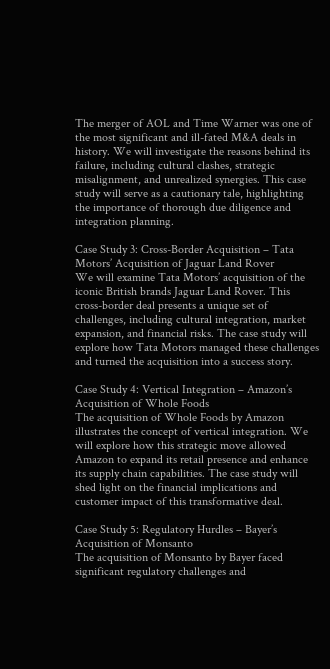The merger of AOL and Time Warner was one of the most significant and ill-fated M&A deals in history. We will investigate the reasons behind its failure, including cultural clashes, strategic misalignment, and unrealized synergies. This case study will serve as a cautionary tale, highlighting the importance of thorough due diligence and integration planning.

Case Study 3: Cross-Border Acquisition – Tata Motors’ Acquisition of Jaguar Land Rover
We will examine Tata Motors’ acquisition of the iconic British brands Jaguar Land Rover. This cross-border deal presents a unique set of challenges, including cultural integration, market expansion, and financial risks. The case study will explore how Tata Motors managed these challenges and turned the acquisition into a success story.

Case Study 4: Vertical Integration – Amazon’s Acquisition of Whole Foods
The acquisition of Whole Foods by Amazon illustrates the concept of vertical integration. We will explore how this strategic move allowed Amazon to expand its retail presence and enhance its supply chain capabilities. The case study will shed light on the financial implications and customer impact of this transformative deal.

Case Study 5: Regulatory Hurdles – Bayer’s Acquisition of Monsanto
The acquisition of Monsanto by Bayer faced significant regulatory challenges and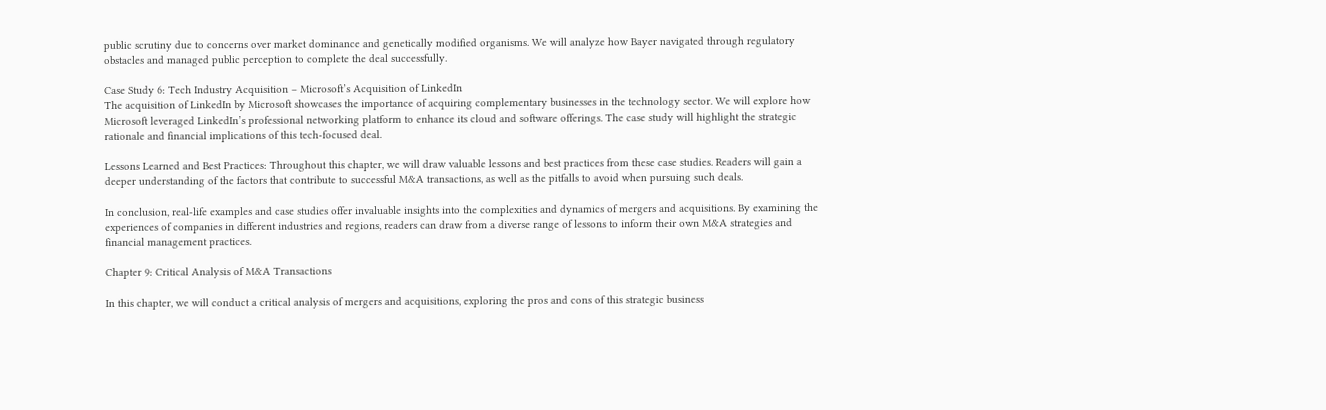public scrutiny due to concerns over market dominance and genetically modified organisms. We will analyze how Bayer navigated through regulatory obstacles and managed public perception to complete the deal successfully.

Case Study 6: Tech Industry Acquisition – Microsoft’s Acquisition of LinkedIn
The acquisition of LinkedIn by Microsoft showcases the importance of acquiring complementary businesses in the technology sector. We will explore how Microsoft leveraged LinkedIn’s professional networking platform to enhance its cloud and software offerings. The case study will highlight the strategic rationale and financial implications of this tech-focused deal.

Lessons Learned and Best Practices: Throughout this chapter, we will draw valuable lessons and best practices from these case studies. Readers will gain a deeper understanding of the factors that contribute to successful M&A transactions, as well as the pitfalls to avoid when pursuing such deals.

In conclusion, real-life examples and case studies offer invaluable insights into the complexities and dynamics of mergers and acquisitions. By examining the experiences of companies in different industries and regions, readers can draw from a diverse range of lessons to inform their own M&A strategies and financial management practices.

Chapter 9: Critical Analysis of M&A Transactions

In this chapter, we will conduct a critical analysis of mergers and acquisitions, exploring the pros and cons of this strategic business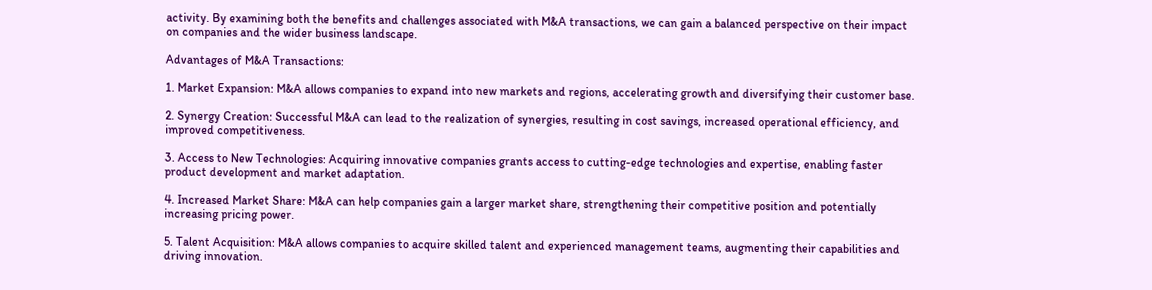activity. By examining both the benefits and challenges associated with M&A transactions, we can gain a balanced perspective on their impact on companies and the wider business landscape.

Advantages of M&A Transactions:

1. Market Expansion: M&A allows companies to expand into new markets and regions, accelerating growth and diversifying their customer base.

2. Synergy Creation: Successful M&A can lead to the realization of synergies, resulting in cost savings, increased operational efficiency, and improved competitiveness.

3. Access to New Technologies: Acquiring innovative companies grants access to cutting-edge technologies and expertise, enabling faster product development and market adaptation.

4. Increased Market Share: M&A can help companies gain a larger market share, strengthening their competitive position and potentially increasing pricing power.

5. Talent Acquisition: M&A allows companies to acquire skilled talent and experienced management teams, augmenting their capabilities and driving innovation.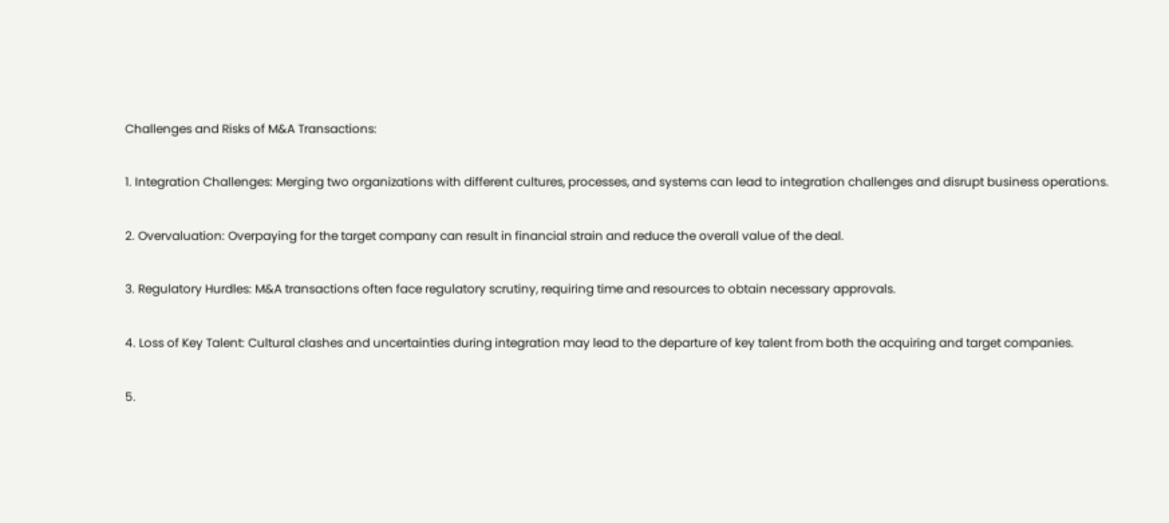Challenges and Risks of M&A Transactions:

1. Integration Challenges: Merging two organizations with different cultures, processes, and systems can lead to integration challenges and disrupt business operations.

2. Overvaluation: Overpaying for the target company can result in financial strain and reduce the overall value of the deal.

3. Regulatory Hurdles: M&A transactions often face regulatory scrutiny, requiring time and resources to obtain necessary approvals.

4. Loss of Key Talent: Cultural clashes and uncertainties during integration may lead to the departure of key talent from both the acquiring and target companies.

5.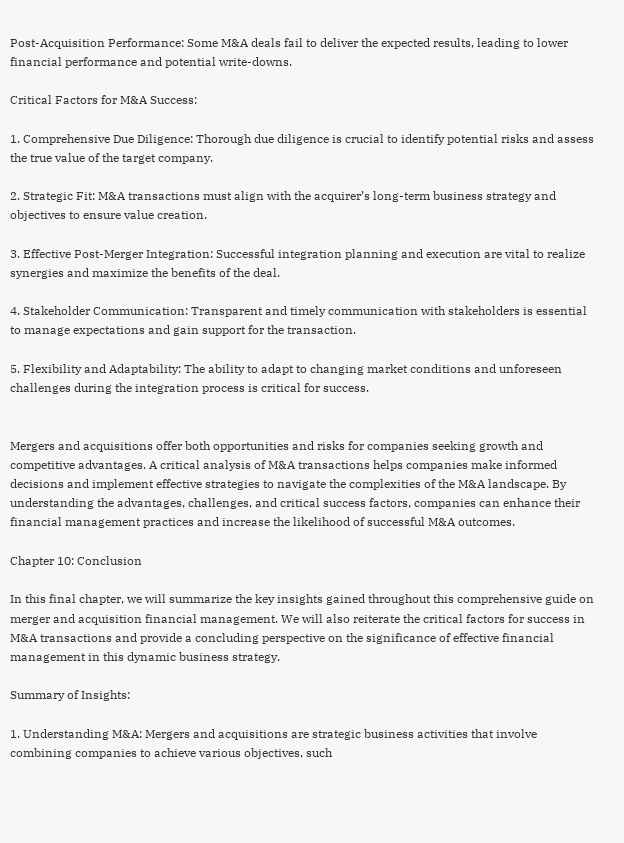Post-Acquisition Performance: Some M&A deals fail to deliver the expected results, leading to lower financial performance and potential write-downs.

Critical Factors for M&A Success:

1. Comprehensive Due Diligence: Thorough due diligence is crucial to identify potential risks and assess the true value of the target company.

2. Strategic Fit: M&A transactions must align with the acquirer’s long-term business strategy and objectives to ensure value creation.

3. Effective Post-Merger Integration: Successful integration planning and execution are vital to realize synergies and maximize the benefits of the deal.

4. Stakeholder Communication: Transparent and timely communication with stakeholders is essential to manage expectations and gain support for the transaction.

5. Flexibility and Adaptability: The ability to adapt to changing market conditions and unforeseen challenges during the integration process is critical for success.


Mergers and acquisitions offer both opportunities and risks for companies seeking growth and competitive advantages. A critical analysis of M&A transactions helps companies make informed decisions and implement effective strategies to navigate the complexities of the M&A landscape. By understanding the advantages, challenges, and critical success factors, companies can enhance their financial management practices and increase the likelihood of successful M&A outcomes.

Chapter 10: Conclusion

In this final chapter, we will summarize the key insights gained throughout this comprehensive guide on merger and acquisition financial management. We will also reiterate the critical factors for success in M&A transactions and provide a concluding perspective on the significance of effective financial management in this dynamic business strategy.

Summary of Insights:

1. Understanding M&A: Mergers and acquisitions are strategic business activities that involve combining companies to achieve various objectives, such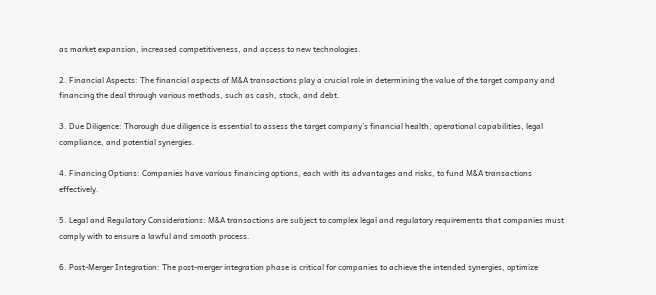as market expansion, increased competitiveness, and access to new technologies.

2. Financial Aspects: The financial aspects of M&A transactions play a crucial role in determining the value of the target company and financing the deal through various methods, such as cash, stock, and debt.

3. Due Diligence: Thorough due diligence is essential to assess the target company’s financial health, operational capabilities, legal compliance, and potential synergies.

4. Financing Options: Companies have various financing options, each with its advantages and risks, to fund M&A transactions effectively.

5. Legal and Regulatory Considerations: M&A transactions are subject to complex legal and regulatory requirements that companies must comply with to ensure a lawful and smooth process.

6. Post-Merger Integration: The post-merger integration phase is critical for companies to achieve the intended synergies, optimize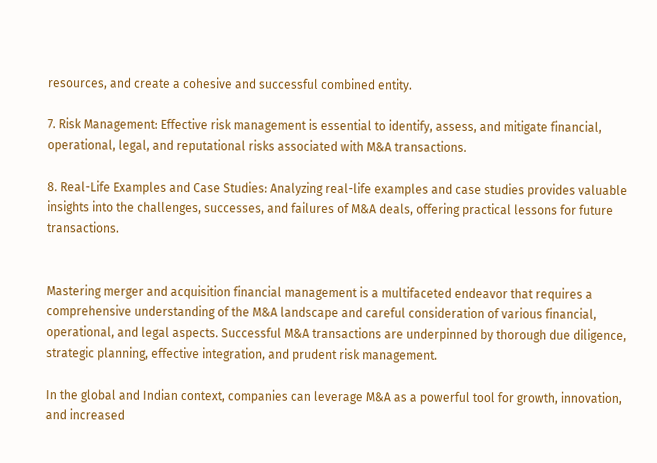resources, and create a cohesive and successful combined entity.

7. Risk Management: Effective risk management is essential to identify, assess, and mitigate financial, operational, legal, and reputational risks associated with M&A transactions.

8. Real-Life Examples and Case Studies: Analyzing real-life examples and case studies provides valuable insights into the challenges, successes, and failures of M&A deals, offering practical lessons for future transactions.


Mastering merger and acquisition financial management is a multifaceted endeavor that requires a comprehensive understanding of the M&A landscape and careful consideration of various financial, operational, and legal aspects. Successful M&A transactions are underpinned by thorough due diligence, strategic planning, effective integration, and prudent risk management.

In the global and Indian context, companies can leverage M&A as a powerful tool for growth, innovation, and increased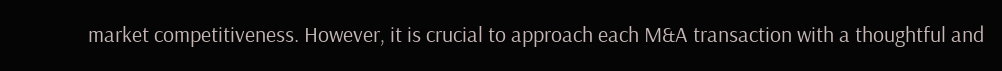market competitiveness. However, it is crucial to approach each M&A transaction with a thoughtful and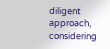diligent approach, considering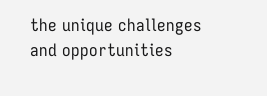the unique challenges and opportunities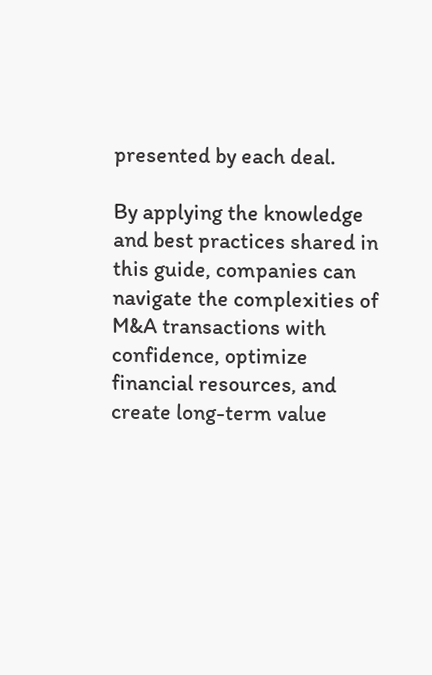presented by each deal.

By applying the knowledge and best practices shared in this guide, companies can navigate the complexities of M&A transactions with confidence, optimize financial resources, and create long-term value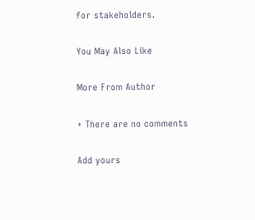for stakeholders.

You May Also Like

More From Author

+ There are no comments

Add yours